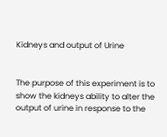Kidneys and output of Urine


The purpose of this experiment is to show the kidneys ability to alter the output of urine in response to the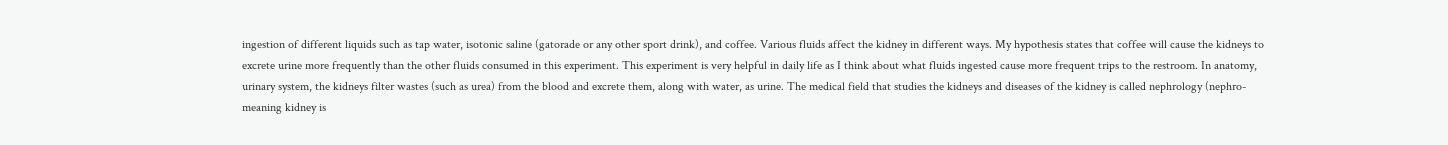ingestion of different liquids such as tap water, isotonic saline (gatorade or any other sport drink), and coffee. Various fluids affect the kidney in different ways. My hypothesis states that coffee will cause the kidneys to excrete urine more frequently than the other fluids consumed in this experiment. This experiment is very helpful in daily life as I think about what fluids ingested cause more frequent trips to the restroom. In anatomy, urinary system, the kidneys filter wastes (such as urea) from the blood and excrete them, along with water, as urine. The medical field that studies the kidneys and diseases of the kidney is called nephrology (nephro- meaning kidney is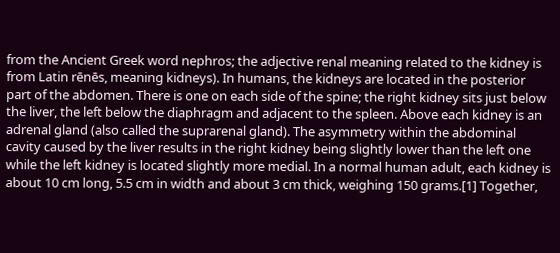from the Ancient Greek word nephros; the adjective renal meaning related to the kidney is from Latin rēnēs, meaning kidneys). In humans, the kidneys are located in the posterior part of the abdomen. There is one on each side of the spine; the right kidney sits just below the liver, the left below the diaphragm and adjacent to the spleen. Above each kidney is an adrenal gland (also called the suprarenal gland). The asymmetry within the abdominal cavity caused by the liver results in the right kidney being slightly lower than the left one while the left kidney is located slightly more medial. In a normal human adult, each kidney is about 10 cm long, 5.5 cm in width and about 3 cm thick, weighing 150 grams.[1] Together,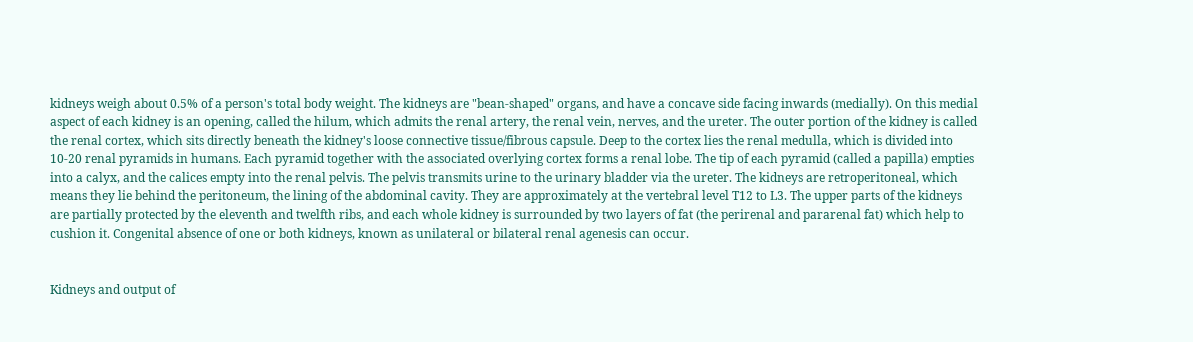kidneys weigh about 0.5% of a person's total body weight. The kidneys are "bean-shaped" organs, and have a concave side facing inwards (medially). On this medial aspect of each kidney is an opening, called the hilum, which admits the renal artery, the renal vein, nerves, and the ureter. The outer portion of the kidney is called the renal cortex, which sits directly beneath the kidney's loose connective tissue/fibrous capsule. Deep to the cortex lies the renal medulla, which is divided into 10-20 renal pyramids in humans. Each pyramid together with the associated overlying cortex forms a renal lobe. The tip of each pyramid (called a papilla) empties into a calyx, and the calices empty into the renal pelvis. The pelvis transmits urine to the urinary bladder via the ureter. The kidneys are retroperitoneal, which means they lie behind the peritoneum, the lining of the abdominal cavity. They are approximately at the vertebral level T12 to L3. The upper parts of the kidneys are partially protected by the eleventh and twelfth ribs, and each whole kidney is surrounded by two layers of fat (the perirenal and pararenal fat) which help to cushion it. Congenital absence of one or both kidneys, known as unilateral or bilateral renal agenesis can occur.


Kidneys and output of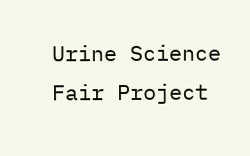Urine Science Fair Project